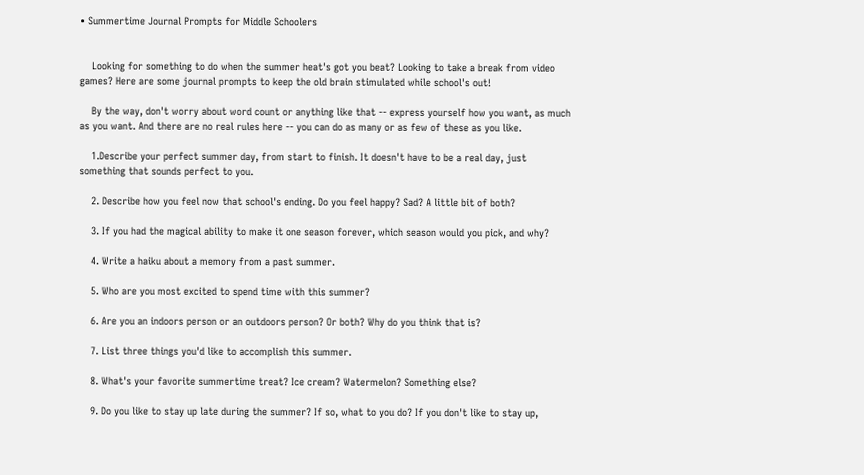• Summertime Journal Prompts for Middle Schoolers


    Looking for something to do when the summer heat's got you beat? Looking to take a break from video games? Here are some journal prompts to keep the old brain stimulated while school's out!

    By the way, don't worry about word count or anything like that -- express yourself how you want, as much as you want. And there are no real rules here -- you can do as many or as few of these as you like.

    1.Describe your perfect summer day, from start to finish. It doesn't have to be a real day, just something that sounds perfect to you.

    2. Describe how you feel now that school's ending. Do you feel happy? Sad? A little bit of both?

    3. If you had the magical ability to make it one season forever, which season would you pick, and why?

    4. Write a haiku about a memory from a past summer.

    5. Who are you most excited to spend time with this summer?

    6. Are you an indoors person or an outdoors person? Or both? Why do you think that is?

    7. List three things you'd like to accomplish this summer.

    8. What's your favorite summertime treat? Ice cream? Watermelon? Something else?

    9. Do you like to stay up late during the summer? If so, what to you do? If you don't like to stay up,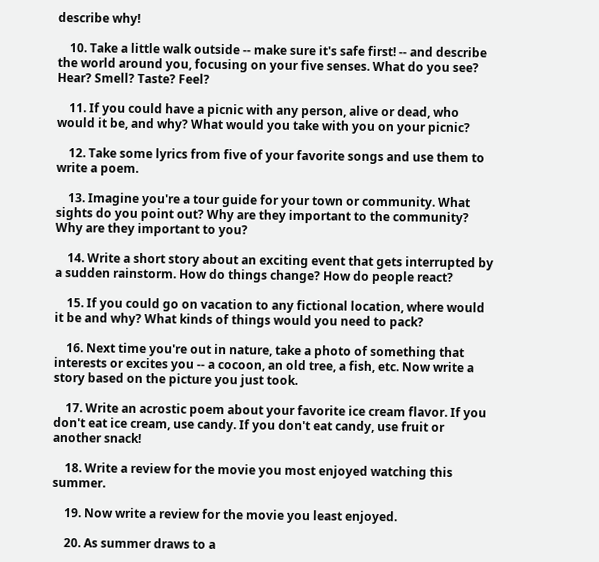describe why!

    10. Take a little walk outside -- make sure it's safe first! -- and describe the world around you, focusing on your five senses. What do you see? Hear? Smell? Taste? Feel?

    11. If you could have a picnic with any person, alive or dead, who would it be, and why? What would you take with you on your picnic?

    12. Take some lyrics from five of your favorite songs and use them to write a poem.

    13. Imagine you're a tour guide for your town or community. What sights do you point out? Why are they important to the community? Why are they important to you?

    14. Write a short story about an exciting event that gets interrupted by a sudden rainstorm. How do things change? How do people react?

    15. If you could go on vacation to any fictional location, where would it be and why? What kinds of things would you need to pack?

    16. Next time you're out in nature, take a photo of something that interests or excites you -- a cocoon, an old tree, a fish, etc. Now write a story based on the picture you just took.

    17. Write an acrostic poem about your favorite ice cream flavor. If you don't eat ice cream, use candy. If you don't eat candy, use fruit or another snack!

    18. Write a review for the movie you most enjoyed watching this summer.

    19. Now write a review for the movie you least enjoyed.

    20. As summer draws to a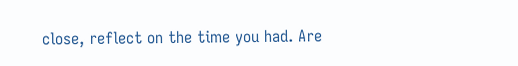close, reflect on the time you had. Are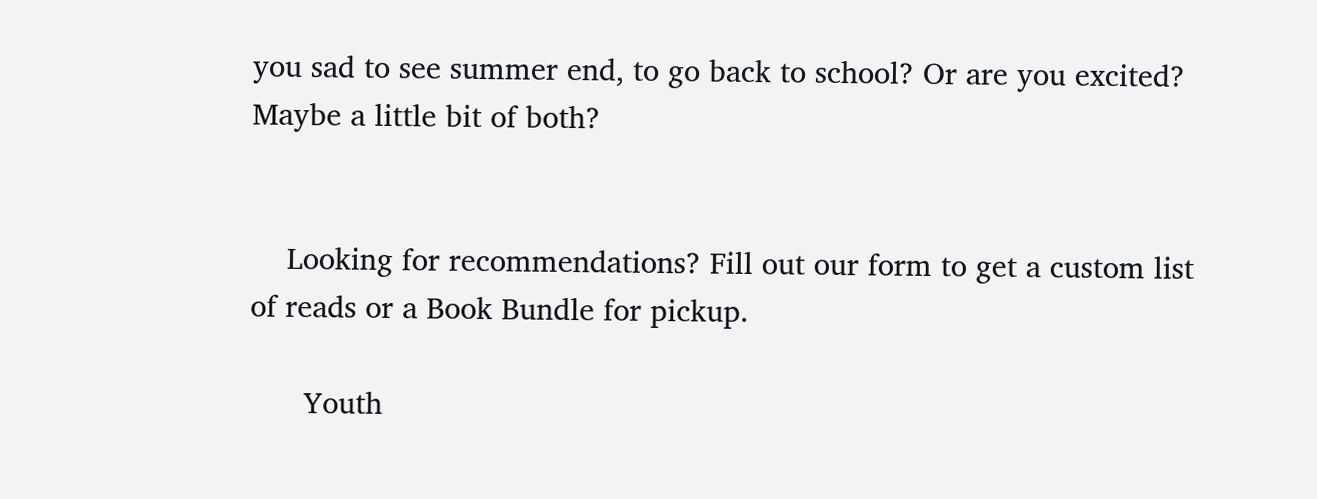you sad to see summer end, to go back to school? Or are you excited? Maybe a little bit of both?


    Looking for recommendations? Fill out our form to get a custom list of reads or a Book Bundle for pickup.

      Youth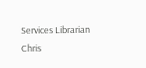Services Librarian Chris